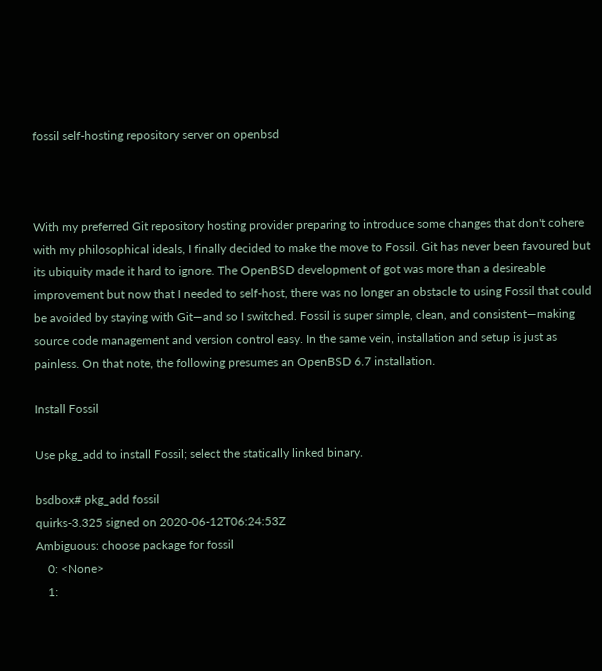fossil self-hosting repository server on openbsd



With my preferred Git repository hosting provider preparing to introduce some changes that don't cohere with my philosophical ideals, I finally decided to make the move to Fossil. Git has never been favoured but its ubiquity made it hard to ignore. The OpenBSD development of got was more than a desireable improvement but now that I needed to self-host, there was no longer an obstacle to using Fossil that could be avoided by staying with Git—and so I switched. Fossil is super simple, clean, and consistent—making source code management and version control easy. In the same vein, installation and setup is just as painless. On that note, the following presumes an OpenBSD 6.7 installation.

Install Fossil

Use pkg_add to install Fossil; select the statically linked binary.

bsdbox# pkg_add fossil
quirks-3.325 signed on 2020-06-12T06:24:53Z
Ambiguous: choose package for fossil
    0: <None>
    1: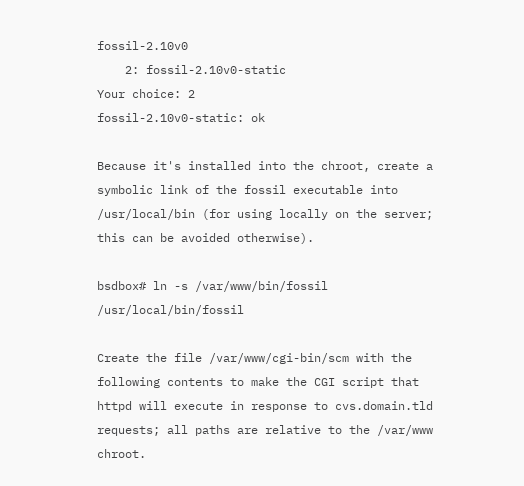fossil-2.10v0
    2: fossil-2.10v0-static
Your choice: 2
fossil-2.10v0-static: ok

Because it's installed into the chroot, create a symbolic link of the fossil executable into /usr/local/bin (for using locally on the server; this can be avoided otherwise).

bsdbox# ln -s /var/www/bin/fossil /usr/local/bin/fossil

Create the file /var/www/cgi-bin/scm with the following contents to make the CGI script that httpd will execute in response to cvs.domain.tld requests; all paths are relative to the /var/www chroot.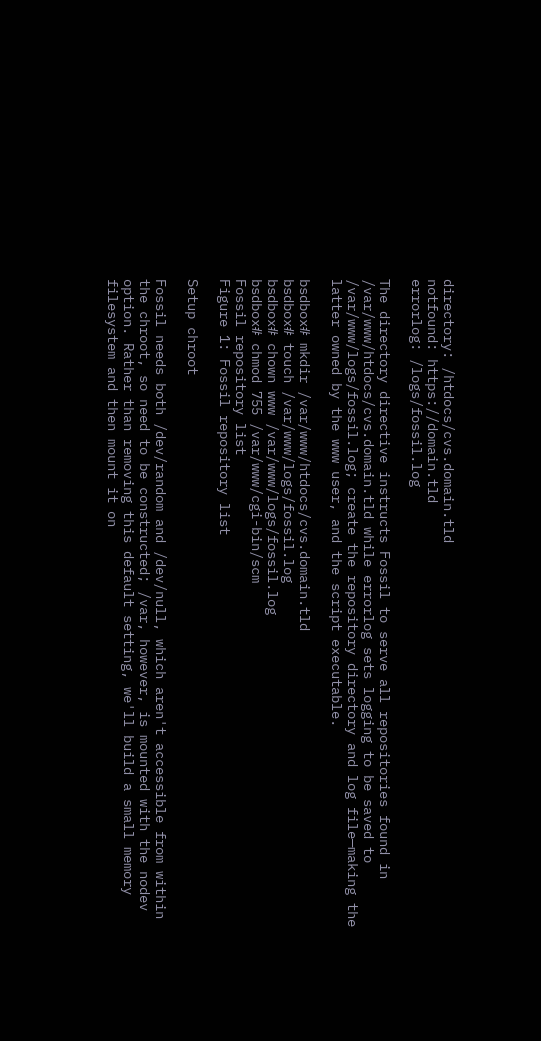directory: /htdocs/cvs.domain.tld
notfound: https://domain.tld
errorlog: /logs/fossil.log

The directory directive instructs Fossil to serve all repositories found in /var/www/htdocs/cvs.domain.tld while errorlog sets logging to be saved to /var/www/logs/fossil.log; create the repository directory and log file—making the latter owned by the www user, and the script executable.

bsdbox# mkdir /var/www/htdocs/cvs.domain.tld
bsdbox# touch /var/www/logs/fossil.log
bsdbox# chown www /var/www/logs/fossil.log
bsdbox# chmod 755 /var/www/cgi-bin/scm
Fossil repository list
Figure 1: Fossil repository list

Setup chroot

Fossil needs both /dev/random and /dev/null, which aren't accessible from within the chroot, so need to be constructed; /var, however, is mounted with the nodev option. Rather than removing this default setting, we'll build a small memory filesystem and then mount it on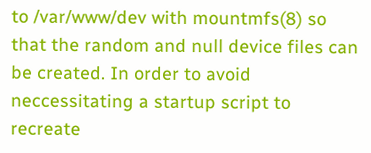to /var/www/dev with mountmfs(8) so that the random and null device files can be created. In order to avoid neccessitating a startup script to recreate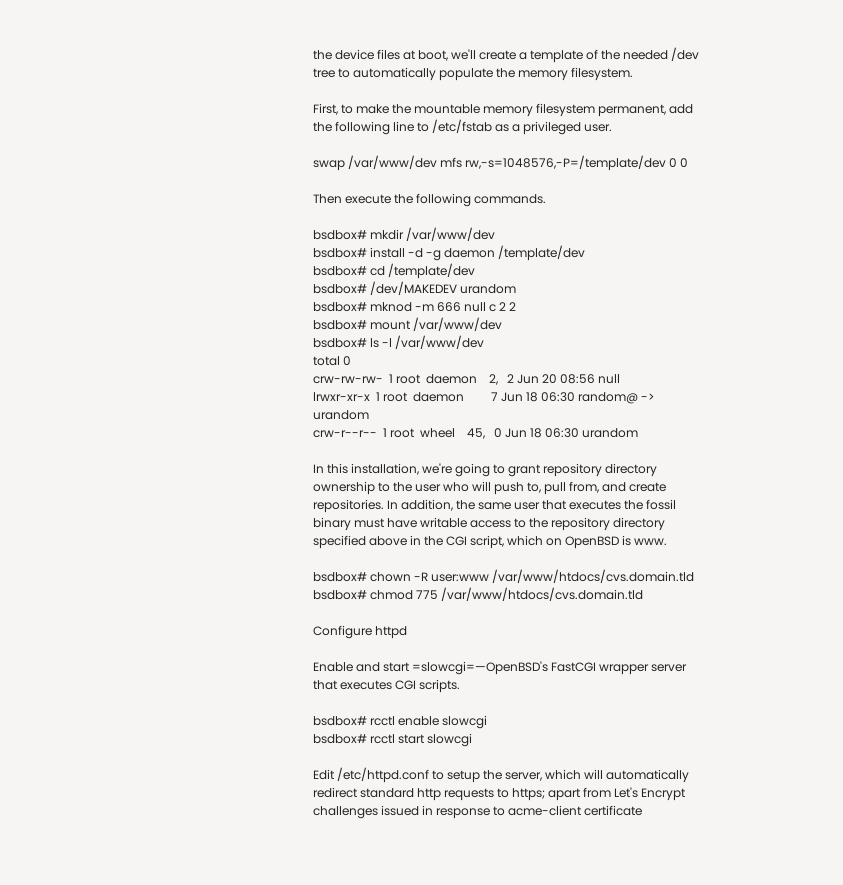the device files at boot, we'll create a template of the needed /dev tree to automatically populate the memory filesystem.

First, to make the mountable memory filesystem permanent, add the following line to /etc/fstab as a privileged user.

swap /var/www/dev mfs rw,-s=1048576,-P=/template/dev 0 0

Then execute the following commands.

bsdbox# mkdir /var/www/dev
bsdbox# install -d -g daemon /template/dev
bsdbox# cd /template/dev
bsdbox# /dev/MAKEDEV urandom
bsdbox# mknod -m 666 null c 2 2
bsdbox# mount /var/www/dev
bsdbox# ls -l /var/www/dev
total 0
crw-rw-rw-  1 root  daemon    2,   2 Jun 20 08:56 null
lrwxr-xr-x  1 root  daemon         7 Jun 18 06:30 random@ -> urandom
crw-r--r--  1 root  wheel    45,   0 Jun 18 06:30 urandom

In this installation, we're going to grant repository directory ownership to the user who will push to, pull from, and create repositories. In addition, the same user that executes the fossil binary must have writable access to the repository directory specified above in the CGI script, which on OpenBSD is www.

bsdbox# chown -R user:www /var/www/htdocs/cvs.domain.tld
bsdbox# chmod 775 /var/www/htdocs/cvs.domain.tld

Configure httpd

Enable and start =slowcgi=—OpenBSD's FastCGI wrapper server that executes CGI scripts.

bsdbox# rcctl enable slowcgi
bsdbox# rcctl start slowcgi

Edit /etc/httpd.conf to setup the server, which will automatically redirect standard http requests to https; apart from Let's Encrypt challenges issued in response to acme-client certificate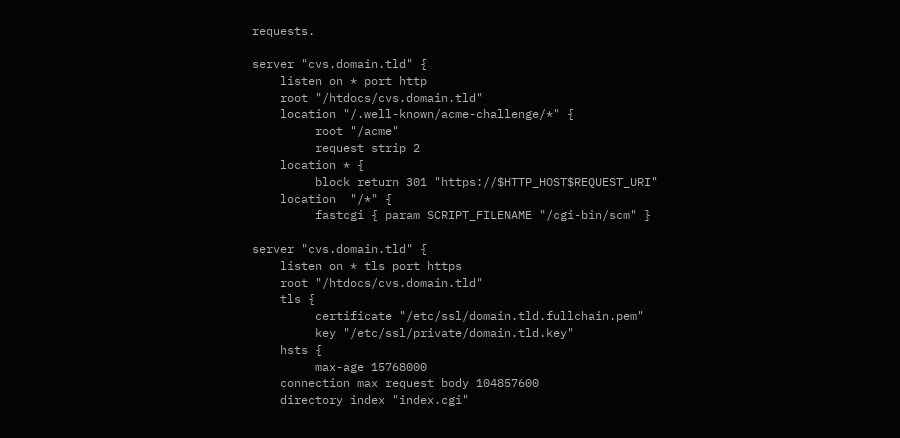requests.

server "cvs.domain.tld" {
    listen on * port http
    root "/htdocs/cvs.domain.tld"
    location "/.well-known/acme-challenge/*" {
         root "/acme"
         request strip 2
    location * {
         block return 301 "https://$HTTP_HOST$REQUEST_URI"
    location  "/*" {
         fastcgi { param SCRIPT_FILENAME "/cgi-bin/scm" }

server "cvs.domain.tld" {
    listen on * tls port https
    root "/htdocs/cvs.domain.tld"
    tls {
         certificate "/etc/ssl/domain.tld.fullchain.pem"
         key "/etc/ssl/private/domain.tld.key"
    hsts {
         max-age 15768000
    connection max request body 104857600
    directory index "index.cgi"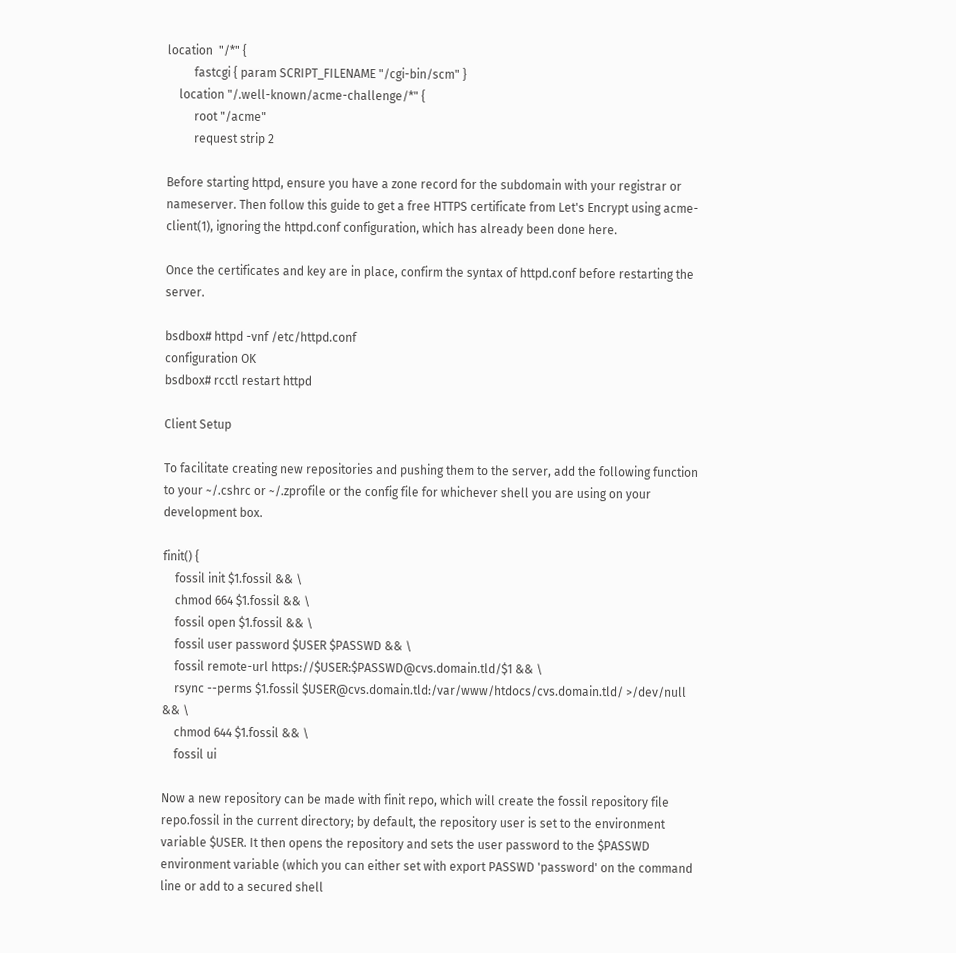location  "/*" {
         fastcgi { param SCRIPT_FILENAME "/cgi-bin/scm" }
    location "/.well-known/acme-challenge/*" {
         root "/acme"
         request strip 2

Before starting httpd, ensure you have a zone record for the subdomain with your registrar or nameserver. Then follow this guide to get a free HTTPS certificate from Let's Encrypt using acme-client(1), ignoring the httpd.conf configuration, which has already been done here.

Once the certificates and key are in place, confirm the syntax of httpd.conf before restarting the server.

bsdbox# httpd -vnf /etc/httpd.conf
configuration OK
bsdbox# rcctl restart httpd

Client Setup

To facilitate creating new repositories and pushing them to the server, add the following function to your ~/.cshrc or ~/.zprofile or the config file for whichever shell you are using on your development box.

finit() {
    fossil init $1.fossil && \
    chmod 664 $1.fossil && \
    fossil open $1.fossil && \
    fossil user password $USER $PASSWD && \
    fossil remote-url https://$USER:$PASSWD@cvs.domain.tld/$1 && \
    rsync --perms $1.fossil $USER@cvs.domain.tld:/var/www/htdocs/cvs.domain.tld/ >/dev/null && \
    chmod 644 $1.fossil && \
    fossil ui

Now a new repository can be made with finit repo, which will create the fossil repository file repo.fossil in the current directory; by default, the repository user is set to the environment variable $USER. It then opens the repository and sets the user password to the $PASSWD environment variable (which you can either set with export PASSWD 'password' on the command line or add to a secured shell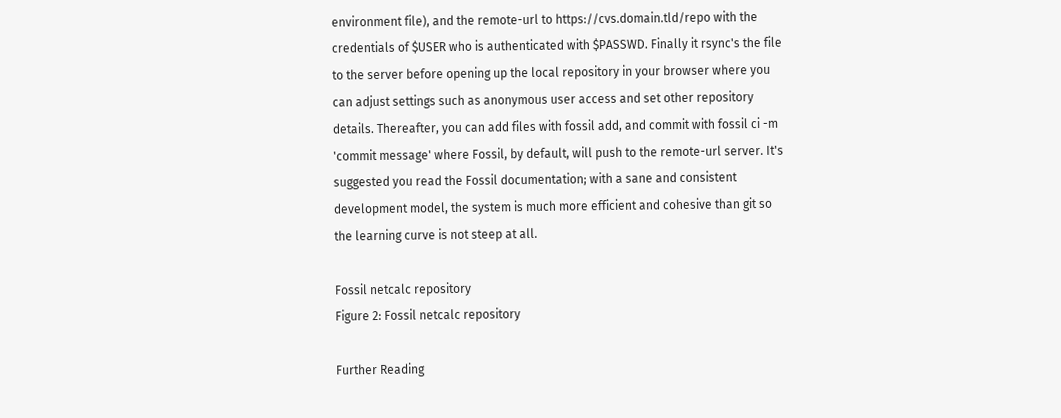environment file), and the remote-url to https://cvs.domain.tld/repo with the credentials of $USER who is authenticated with $PASSWD. Finally it rsync's the file to the server before opening up the local repository in your browser where you can adjust settings such as anonymous user access and set other repository details. Thereafter, you can add files with fossil add, and commit with fossil ci -m 'commit message' where Fossil, by default, will push to the remote-url server. It's suggested you read the Fossil documentation; with a sane and consistent development model, the system is much more efficient and cohesive than git so the learning curve is not steep at all.

Fossil netcalc repository
Figure 2: Fossil netcalc repository

Further Reading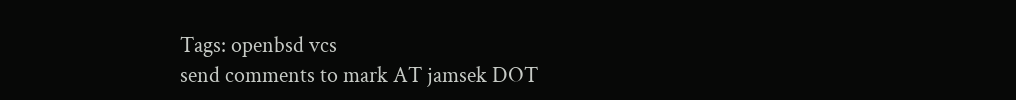Tags: openbsd vcs
send comments to mark AT jamsek DOT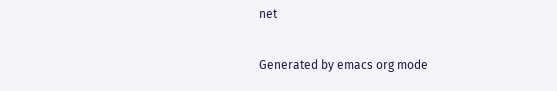net

Generated by emacs org mode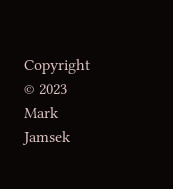Copyright © 2023 Mark Jamsek